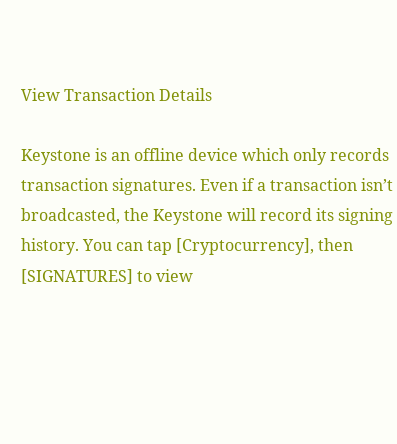View Transaction Details

Keystone is an offline device which only records transaction signatures. Even if a transaction isn’t broadcasted, the Keystone will record its signing history. You can tap [Cryptocurrency], then [SIGNATURES] to view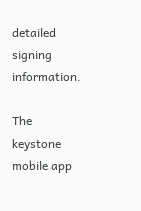detailed signing information.

The keystone mobile app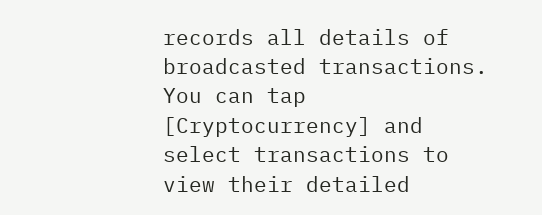records all details of broadcasted transactions. You can tap [Cryptocurrency] and select transactions to view their detailed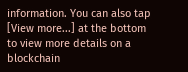information. You can also tap [View more...] at the bottom to view more details on a blockchain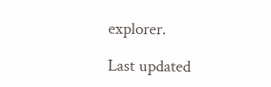explorer.

Last updated